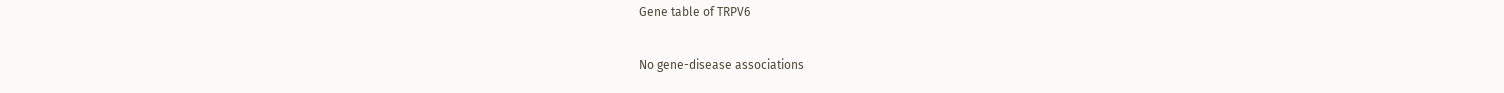Gene table of TRPV6

No gene-disease associations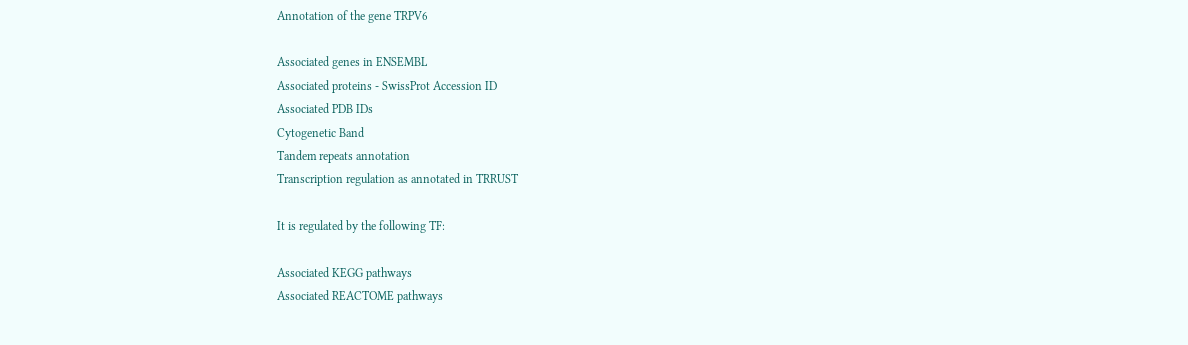Annotation of the gene TRPV6

Associated genes in ENSEMBL
Associated proteins - SwissProt Accession ID
Associated PDB IDs
Cytogenetic Band
Tandem repeats annotation
Transcription regulation as annotated in TRRUST

It is regulated by the following TF:

Associated KEGG pathways
Associated REACTOME pathways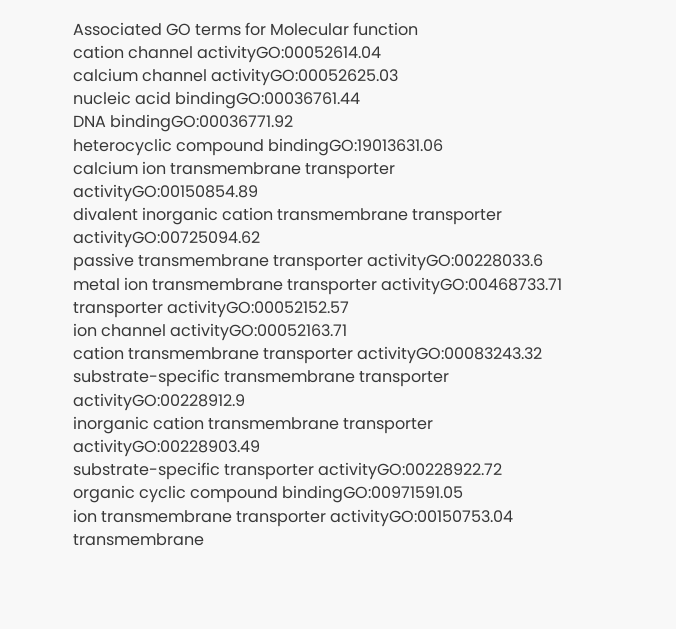Associated GO terms for Molecular function
cation channel activityGO:00052614.04
calcium channel activityGO:00052625.03
nucleic acid bindingGO:00036761.44
DNA bindingGO:00036771.92
heterocyclic compound bindingGO:19013631.06
calcium ion transmembrane transporter activityGO:00150854.89
divalent inorganic cation transmembrane transporter activityGO:00725094.62
passive transmembrane transporter activityGO:00228033.6
metal ion transmembrane transporter activityGO:00468733.71
transporter activityGO:00052152.57
ion channel activityGO:00052163.71
cation transmembrane transporter activityGO:00083243.32
substrate-specific transmembrane transporter activityGO:00228912.9
inorganic cation transmembrane transporter activityGO:00228903.49
substrate-specific transporter activityGO:00228922.72
organic cyclic compound bindingGO:00971591.05
ion transmembrane transporter activityGO:00150753.04
transmembrane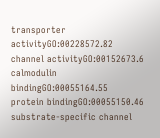transporter activityGO:00228572.82
channel activityGO:00152673.6
calmodulin bindingGO:00055164.55
protein bindingGO:00055150.46
substrate-specific channel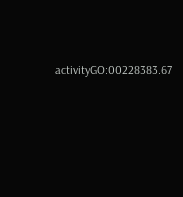activityGO:00228383.67